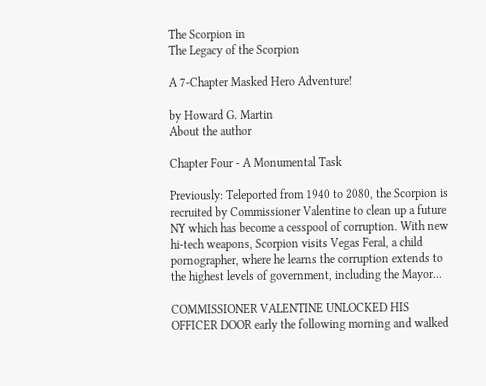The Scorpion in
The Legacy of the Scorpion

A 7-Chapter Masked Hero Adventure!

by Howard G. Martin
About the author

Chapter Four - A Monumental Task

Previously: Teleported from 1940 to 2080, the Scorpion is recruited by Commissioner Valentine to clean up a future NY which has become a cesspool of corruption. With new hi-tech weapons, Scorpion visits Vegas Feral, a child pornographer, where he learns the corruption extends to the highest levels of government, including the Mayor...

COMMISSIONER VALENTINE UNLOCKED HIS OFFICER DOOR early the following morning and walked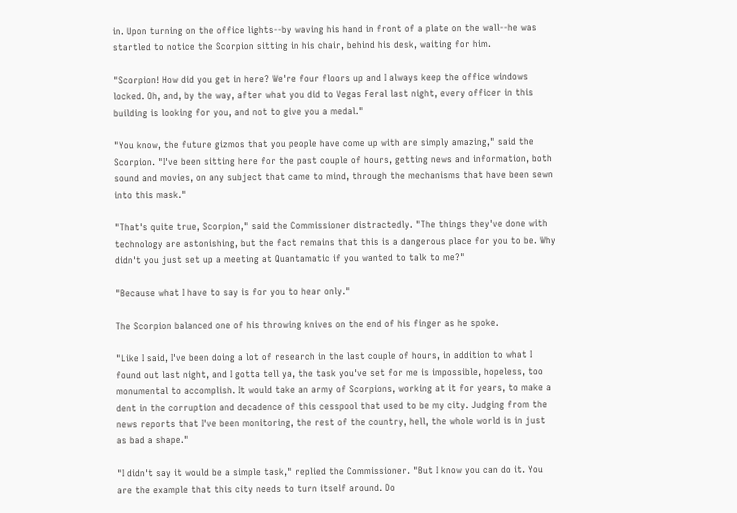in. Upon turning on the office lights--by waving his hand in front of a plate on the wall--he was startled to notice the Scorpion sitting in his chair, behind his desk, waiting for him.

"Scorpion! How did you get in here? We're four floors up and I always keep the office windows locked. Oh, and, by the way, after what you did to Vegas Feral last night, every officer in this building is looking for you, and not to give you a medal."

"You know, the future gizmos that you people have come up with are simply amazing," said the Scorpion. "I've been sitting here for the past couple of hours, getting news and information, both sound and movies, on any subject that came to mind, through the mechanisms that have been sewn into this mask."

"That's quite true, Scorpion," said the Commissioner distractedly. "The things they've done with technology are astonishing, but the fact remains that this is a dangerous place for you to be. Why didn't you just set up a meeting at Quantamatic if you wanted to talk to me?"

"Because what I have to say is for you to hear only."

The Scorpion balanced one of his throwing knives on the end of his finger as he spoke.

"Like I said, I've been doing a lot of research in the last couple of hours, in addition to what I found out last night, and I gotta tell ya, the task you've set for me is impossible, hopeless, too monumental to accomplish. It would take an army of Scorpions, working at it for years, to make a dent in the corruption and decadence of this cesspool that used to be my city. Judging from the news reports that I've been monitoring, the rest of the country, hell, the whole world is in just as bad a shape."

"I didn't say it would be a simple task," replied the Commissioner. "But I know you can do it. You are the example that this city needs to turn itself around. Do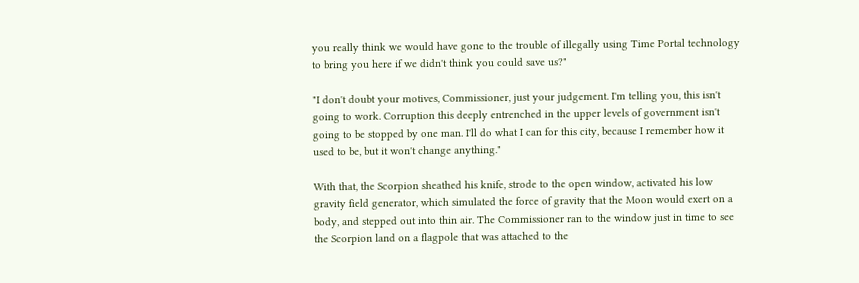you really think we would have gone to the trouble of illegally using Time Portal technology to bring you here if we didn't think you could save us?"

"I don't doubt your motives, Commissioner, just your judgement. I'm telling you, this isn't going to work. Corruption this deeply entrenched in the upper levels of government isn't going to be stopped by one man. I'll do what I can for this city, because I remember how it used to be, but it won't change anything."

With that, the Scorpion sheathed his knife, strode to the open window, activated his low gravity field generator, which simulated the force of gravity that the Moon would exert on a body, and stepped out into thin air. The Commissioner ran to the window just in time to see the Scorpion land on a flagpole that was attached to the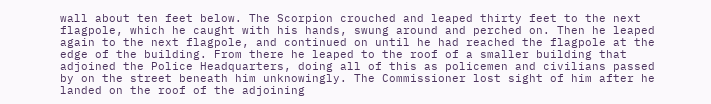wall about ten feet below. The Scorpion crouched and leaped thirty feet to the next flagpole, which he caught with his hands, swung around and perched on. Then he leaped again to the next flagpole, and continued on until he had reached the flagpole at the edge of the building. From there he leaped to the roof of a smaller building that adjoined the Police Headquarters, doing all of this as policemen and civilians passed by on the street beneath him unknowingly. The Commissioner lost sight of him after he landed on the roof of the adjoining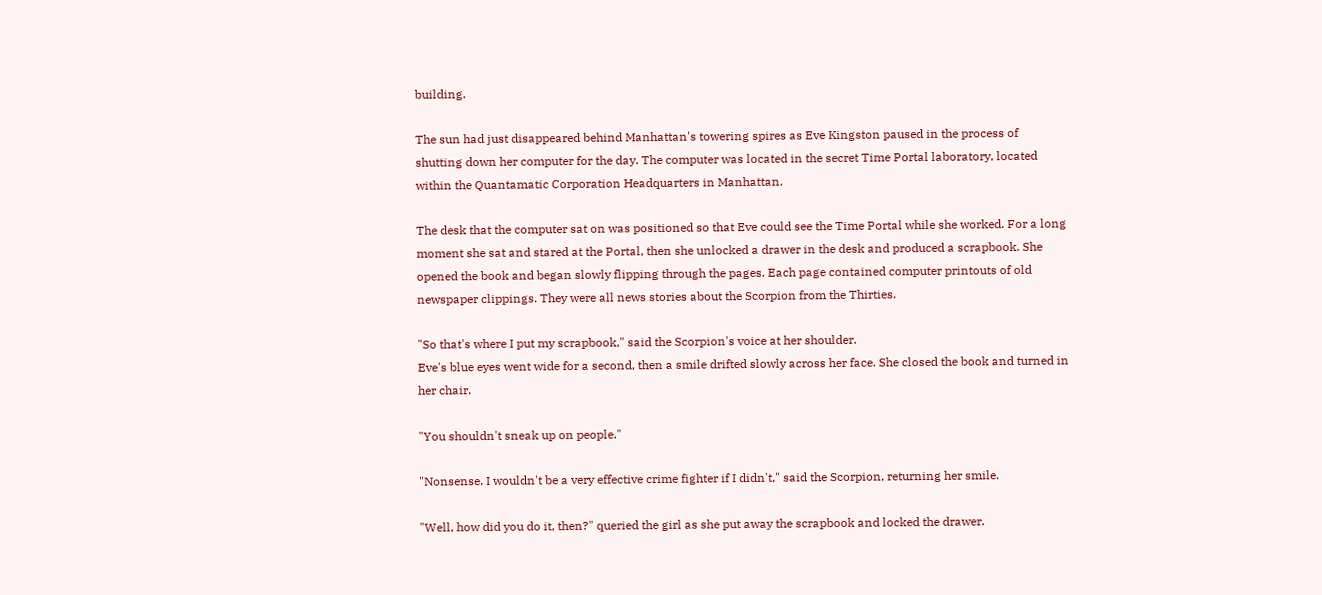building.

The sun had just disappeared behind Manhattan's towering spires as Eve Kingston paused in the process of shutting down her computer for the day. The computer was located in the secret Time Portal laboratory, located within the Quantamatic Corporation Headquarters in Manhattan.

The desk that the computer sat on was positioned so that Eve could see the Time Portal while she worked. For a long moment she sat and stared at the Portal, then she unlocked a drawer in the desk and produced a scrapbook. She opened the book and began slowly flipping through the pages. Each page contained computer printouts of old newspaper clippings. They were all news stories about the Scorpion from the Thirties.

"So that's where I put my scrapbook," said the Scorpion's voice at her shoulder.
Eve's blue eyes went wide for a second, then a smile drifted slowly across her face. She closed the book and turned in her chair.

"You shouldn't sneak up on people."

"Nonsense. I wouldn't be a very effective crime fighter if I didn't," said the Scorpion, returning her smile.

"Well, how did you do it, then?" queried the girl as she put away the scrapbook and locked the drawer.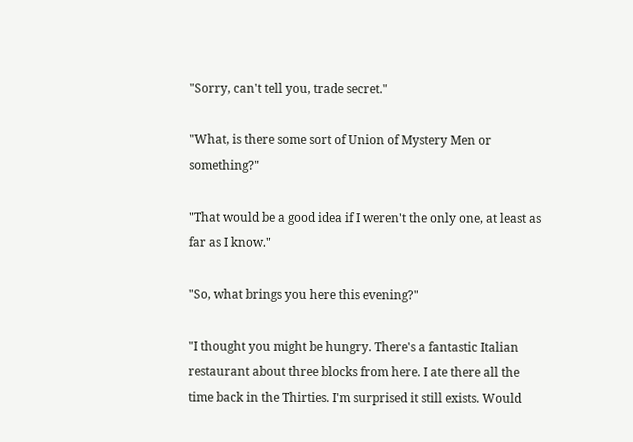"Sorry, can't tell you, trade secret."

"What, is there some sort of Union of Mystery Men or something?"

"That would be a good idea if I weren't the only one, at least as far as I know."

"So, what brings you here this evening?"

"I thought you might be hungry. There's a fantastic Italian restaurant about three blocks from here. I ate there all the time back in the Thirties. I'm surprised it still exists. Would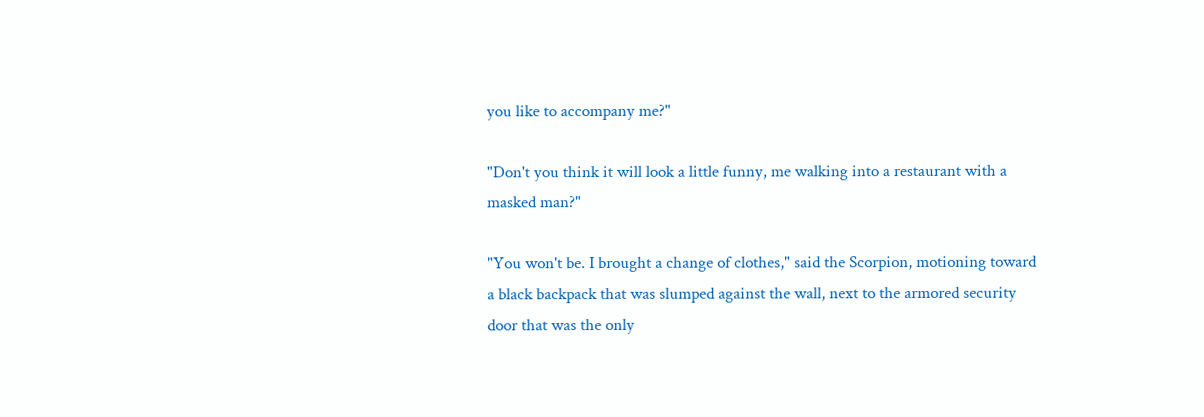you like to accompany me?"

"Don't you think it will look a little funny, me walking into a restaurant with a masked man?"

"You won't be. I brought a change of clothes," said the Scorpion, motioning toward a black backpack that was slumped against the wall, next to the armored security door that was the only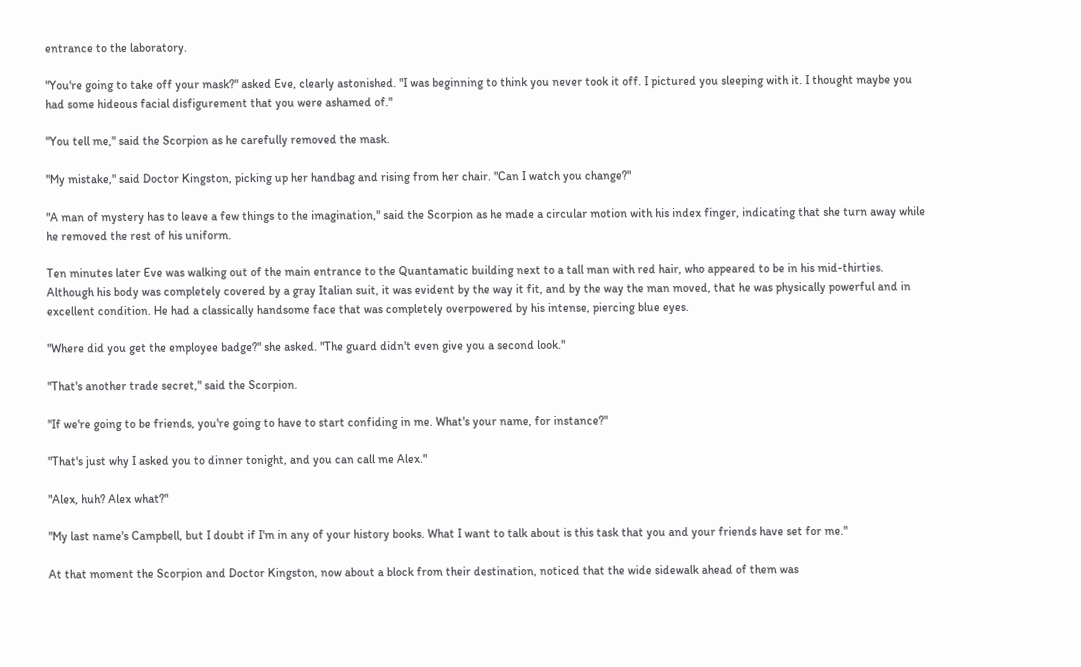entrance to the laboratory.

"You're going to take off your mask?" asked Eve, clearly astonished. "I was beginning to think you never took it off. I pictured you sleeping with it. I thought maybe you had some hideous facial disfigurement that you were ashamed of."

"You tell me," said the Scorpion as he carefully removed the mask.

"My mistake," said Doctor Kingston, picking up her handbag and rising from her chair. "Can I watch you change?"

"A man of mystery has to leave a few things to the imagination," said the Scorpion as he made a circular motion with his index finger, indicating that she turn away while he removed the rest of his uniform.

Ten minutes later Eve was walking out of the main entrance to the Quantamatic building next to a tall man with red hair, who appeared to be in his mid-thirties. Although his body was completely covered by a gray Italian suit, it was evident by the way it fit, and by the way the man moved, that he was physically powerful and in excellent condition. He had a classically handsome face that was completely overpowered by his intense, piercing blue eyes.

"Where did you get the employee badge?" she asked. "The guard didn't even give you a second look."

"That's another trade secret," said the Scorpion.

"If we're going to be friends, you're going to have to start confiding in me. What's your name, for instance?"

"That's just why I asked you to dinner tonight, and you can call me Alex."

"Alex, huh? Alex what?"

"My last name's Campbell, but I doubt if I'm in any of your history books. What I want to talk about is this task that you and your friends have set for me."

At that moment the Scorpion and Doctor Kingston, now about a block from their destination, noticed that the wide sidewalk ahead of them was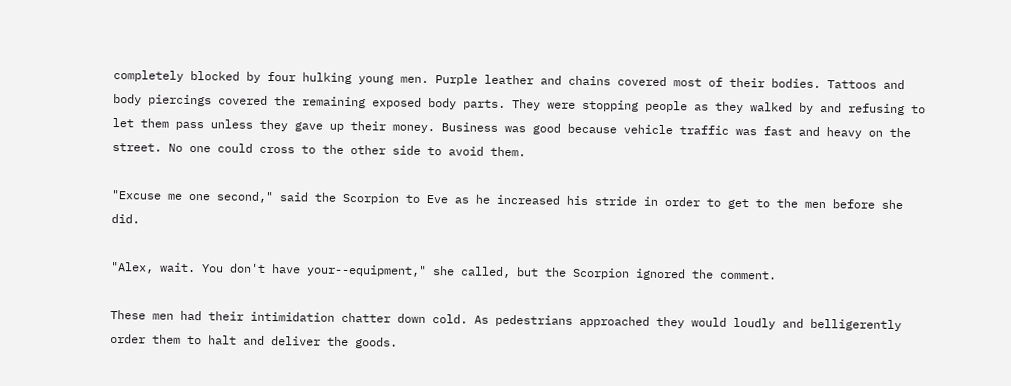completely blocked by four hulking young men. Purple leather and chains covered most of their bodies. Tattoos and body piercings covered the remaining exposed body parts. They were stopping people as they walked by and refusing to let them pass unless they gave up their money. Business was good because vehicle traffic was fast and heavy on the street. No one could cross to the other side to avoid them.

"Excuse me one second," said the Scorpion to Eve as he increased his stride in order to get to the men before she did.

"Alex, wait. You don't have your--equipment," she called, but the Scorpion ignored the comment.

These men had their intimidation chatter down cold. As pedestrians approached they would loudly and belligerently order them to halt and deliver the goods.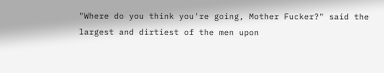"Where do you think you're going, Mother Fucker?" said the largest and dirtiest of the men upon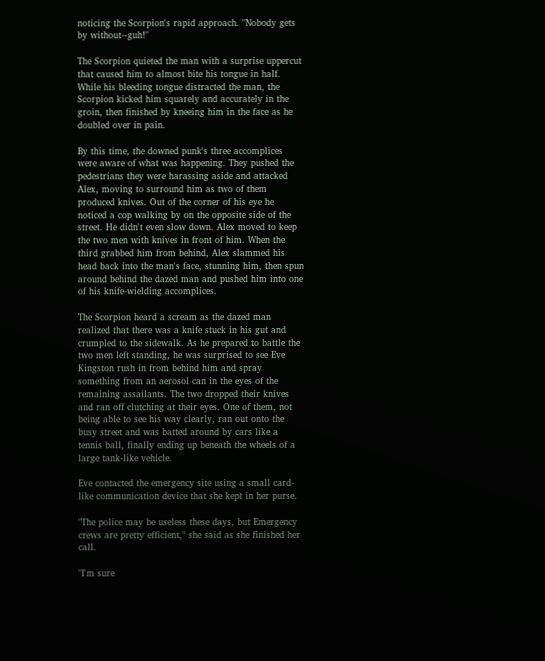noticing the Scorpion's rapid approach. "Nobody gets by without--guh!"

The Scorpion quieted the man with a surprise uppercut that caused him to almost bite his tongue in half. While his bleeding tongue distracted the man, the Scorpion kicked him squarely and accurately in the groin, then finished by kneeing him in the face as he doubled over in pain.

By this time, the downed punk's three accomplices were aware of what was happening. They pushed the pedestrians they were harassing aside and attacked Alex, moving to surround him as two of them produced knives. Out of the corner of his eye he noticed a cop walking by on the opposite side of the street. He didn't even slow down. Alex moved to keep the two men with knives in front of him. When the third grabbed him from behind, Alex slammed his head back into the man's face, stunning him, then spun around behind the dazed man and pushed him into one of his knife-wielding accomplices.

The Scorpion heard a scream as the dazed man realized that there was a knife stuck in his gut and crumpled to the sidewalk. As he prepared to battle the two men left standing, he was surprised to see Eve Kingston rush in from behind him and spray something from an aerosol can in the eyes of the remaining assailants. The two dropped their knives and ran off clutching at their eyes. One of them, not being able to see his way clearly, ran out onto the busy street and was batted around by cars like a tennis ball, finally ending up beneath the wheels of a large tank-like vehicle.

Eve contacted the emergency site using a small card-like communication device that she kept in her purse.

"The police may be useless these days, but Emergency crews are pretty efficient," she said as she finished her call.

"I'm sure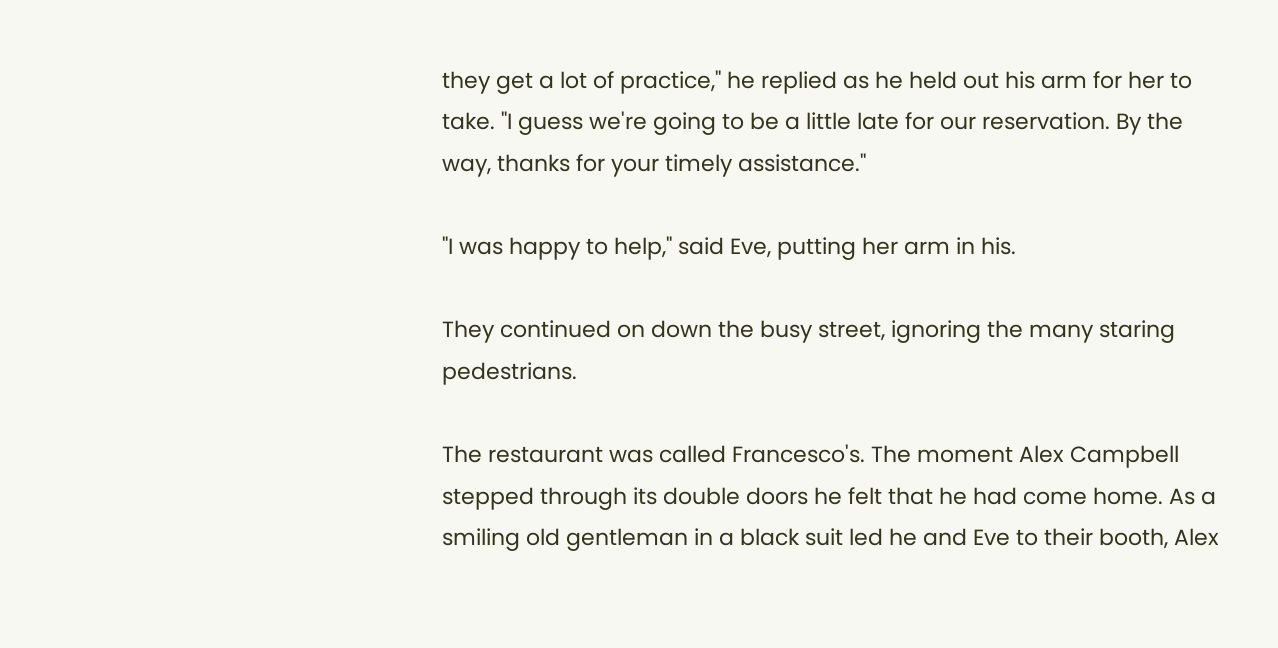they get a lot of practice," he replied as he held out his arm for her to take. "I guess we're going to be a little late for our reservation. By the way, thanks for your timely assistance."

"I was happy to help," said Eve, putting her arm in his.

They continued on down the busy street, ignoring the many staring pedestrians.

The restaurant was called Francesco's. The moment Alex Campbell stepped through its double doors he felt that he had come home. As a smiling old gentleman in a black suit led he and Eve to their booth, Alex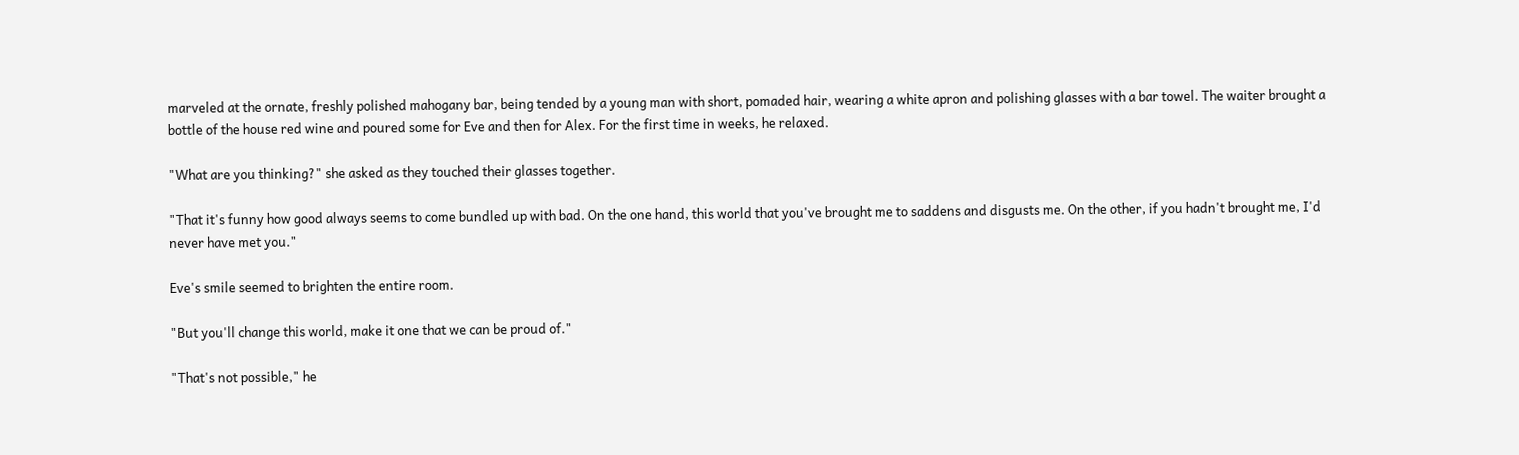marveled at the ornate, freshly polished mahogany bar, being tended by a young man with short, pomaded hair, wearing a white apron and polishing glasses with a bar towel. The waiter brought a bottle of the house red wine and poured some for Eve and then for Alex. For the first time in weeks, he relaxed.

"What are you thinking?" she asked as they touched their glasses together.

"That it's funny how good always seems to come bundled up with bad. On the one hand, this world that you've brought me to saddens and disgusts me. On the other, if you hadn't brought me, I'd never have met you."

Eve's smile seemed to brighten the entire room.

"But you'll change this world, make it one that we can be proud of."

"That's not possible," he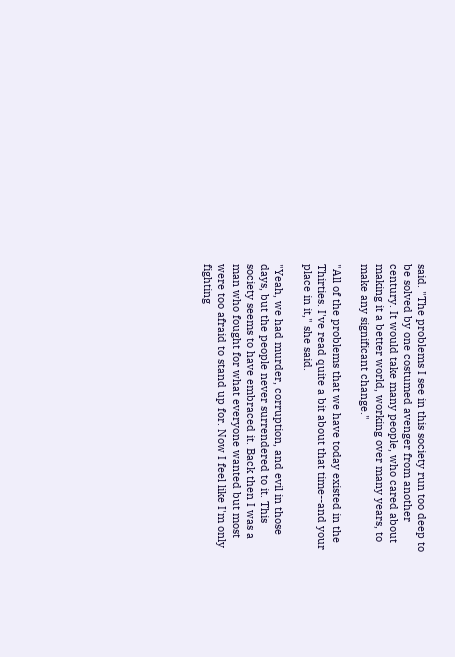said. "The problems I see in this society run too deep to be solved by one costumed avenger from another century. It would take many people, who cared about making it a better world, working over many years, to make any significant change."

"All of the problems that we have today existed in the Thirties. I've read quite a bit about that time--and your place in it," she said.

"Yeah, we had murder, corruption, and evil in those days, but the people never surrendered to it. This society seems to have embraced it. Back then I was a man who fought for what everyone wanted but most were too afraid to stand up for. Now I feel like I'm only fighting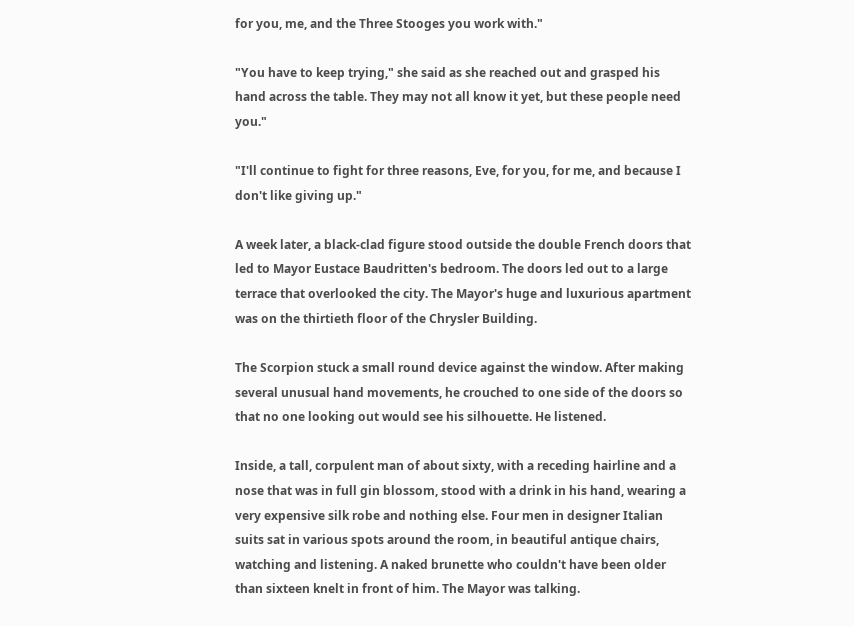for you, me, and the Three Stooges you work with."

"You have to keep trying," she said as she reached out and grasped his hand across the table. They may not all know it yet, but these people need you."

"I'll continue to fight for three reasons, Eve, for you, for me, and because I don't like giving up."

A week later, a black-clad figure stood outside the double French doors that led to Mayor Eustace Baudritten's bedroom. The doors led out to a large terrace that overlooked the city. The Mayor's huge and luxurious apartment was on the thirtieth floor of the Chrysler Building.

The Scorpion stuck a small round device against the window. After making several unusual hand movements, he crouched to one side of the doors so that no one looking out would see his silhouette. He listened.

Inside, a tall, corpulent man of about sixty, with a receding hairline and a nose that was in full gin blossom, stood with a drink in his hand, wearing a very expensive silk robe and nothing else. Four men in designer Italian suits sat in various spots around the room, in beautiful antique chairs, watching and listening. A naked brunette who couldn't have been older than sixteen knelt in front of him. The Mayor was talking.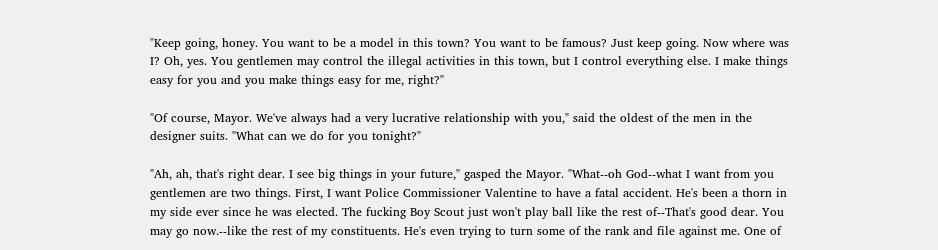"Keep going, honey. You want to be a model in this town? You want to be famous? Just keep going. Now where was I? Oh, yes. You gentlemen may control the illegal activities in this town, but I control everything else. I make things easy for you and you make things easy for me, right?"

"Of course, Mayor. We've always had a very lucrative relationship with you," said the oldest of the men in the designer suits. "What can we do for you tonight?"

"Ah, ah, that's right dear. I see big things in your future," gasped the Mayor. "What--oh God--what I want from you gentlemen are two things. First, I want Police Commissioner Valentine to have a fatal accident. He's been a thorn in my side ever since he was elected. The fucking Boy Scout just won't play ball like the rest of--That's good dear. You may go now.--like the rest of my constituents. He's even trying to turn some of the rank and file against me. One of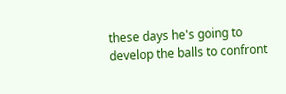these days he's going to develop the balls to confront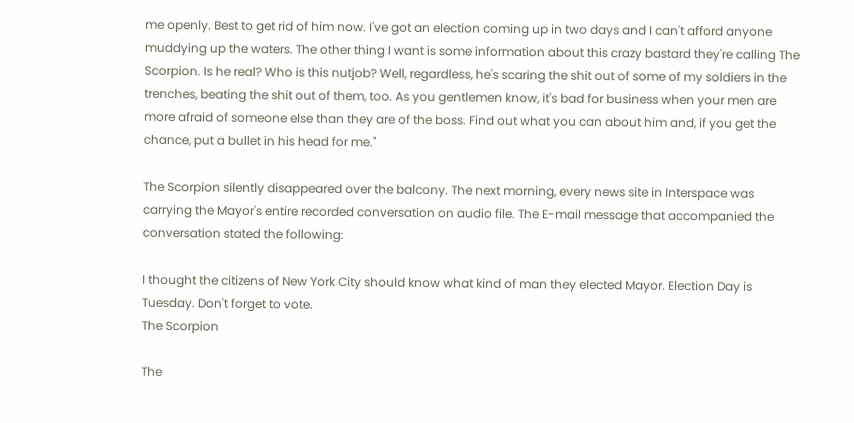me openly. Best to get rid of him now. I've got an election coming up in two days and I can't afford anyone muddying up the waters. The other thing I want is some information about this crazy bastard they're calling The Scorpion. Is he real? Who is this nutjob? Well, regardless, he's scaring the shit out of some of my soldiers in the trenches, beating the shit out of them, too. As you gentlemen know, it's bad for business when your men are more afraid of someone else than they are of the boss. Find out what you can about him and, if you get the chance, put a bullet in his head for me."

The Scorpion silently disappeared over the balcony. The next morning, every news site in Interspace was carrying the Mayor's entire recorded conversation on audio file. The E-mail message that accompanied the conversation stated the following:

I thought the citizens of New York City should know what kind of man they elected Mayor. Election Day is Tuesday. Don't forget to vote.
The Scorpion

The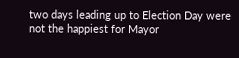two days leading up to Election Day were not the happiest for Mayor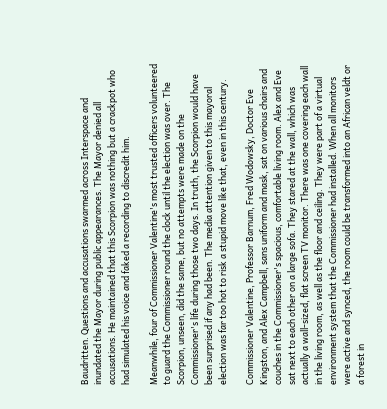Baudritten. Questions and accusations swarmed across Interspace and inundated the Mayor during public appearances. The Mayor denied all accusations. He maintained that this Scorpion was nothing but a crackpot who had simulated his voice and faked a recording to discredit him.

Meanwhile, four of Commissioner Valentine's most trusted officers volunteered to guard the Commissioner round the clock until the election was over. The Scorpion, unseen, did the same, but no attempts were made on the Commissioner's life during those two days. In truth, the Scorpion would have been surprised if any had been. The media attention given to this mayoral election was far too hot to risk a stupid move like that, even in this century.

Commissioner Valentine, Professor Barnum, Fred Wodowsky, Doctor Eve Kingston, and Alex Campbell, sans uniform and mask, sat on various chairs and couches in the Commissioner's spacious, comfortable living room. Alex and Eve sat next to each other on a large sofa. They stared at the wall, which was actually a wall-sized, flat screen TV monitor. There was one covering each wall in the living room, as well as the floor and ceiling. They were part of a virtual environment system that the Commissioner had installed. When all monitors were active and synced, the room could be transformed into an African veldt or a forest in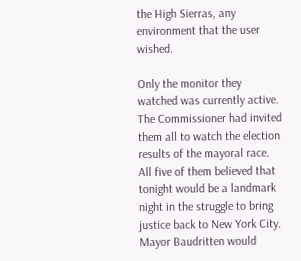the High Sierras, any environment that the user wished.

Only the monitor they watched was currently active. The Commissioner had invited them all to watch the election results of the mayoral race. All five of them believed that tonight would be a landmark night in the struggle to bring justice back to New York City. Mayor Baudritten would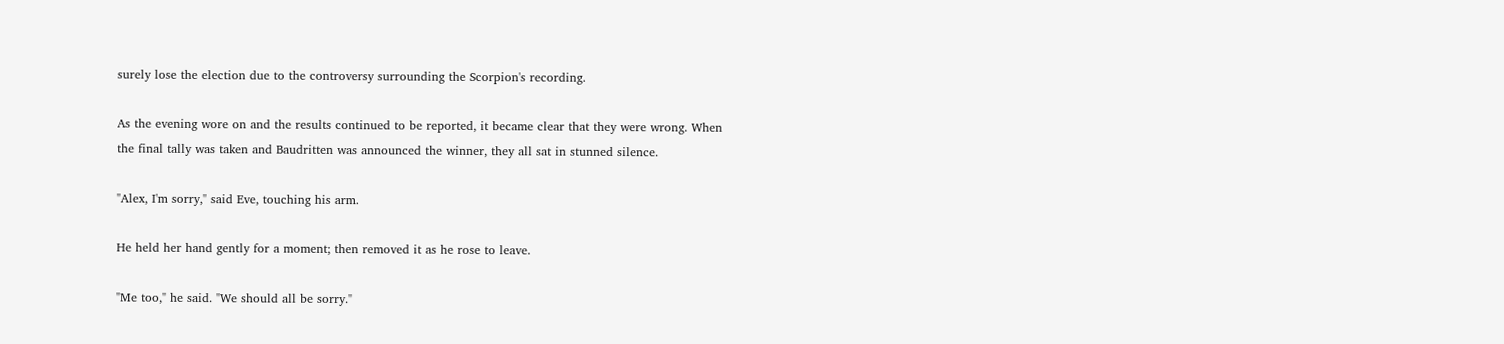surely lose the election due to the controversy surrounding the Scorpion's recording.

As the evening wore on and the results continued to be reported, it became clear that they were wrong. When the final tally was taken and Baudritten was announced the winner, they all sat in stunned silence.

"Alex, I'm sorry," said Eve, touching his arm.

He held her hand gently for a moment; then removed it as he rose to leave.

"Me too," he said. "We should all be sorry."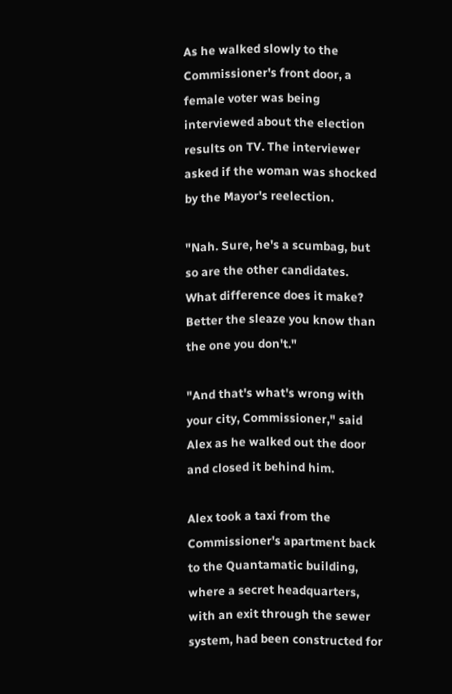As he walked slowly to the Commissioner's front door, a female voter was being interviewed about the election results on TV. The interviewer asked if the woman was shocked by the Mayor's reelection.

"Nah. Sure, he's a scumbag, but so are the other candidates. What difference does it make? Better the sleaze you know than the one you don't."

"And that's what's wrong with your city, Commissioner," said Alex as he walked out the door and closed it behind him.

Alex took a taxi from the Commissioner's apartment back to the Quantamatic building, where a secret headquarters, with an exit through the sewer system, had been constructed for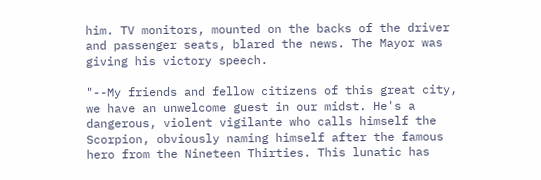him. TV monitors, mounted on the backs of the driver and passenger seats, blared the news. The Mayor was giving his victory speech.

"--My friends and fellow citizens of this great city, we have an unwelcome guest in our midst. He's a dangerous, violent vigilante who calls himself the Scorpion, obviously naming himself after the famous hero from the Nineteen Thirties. This lunatic has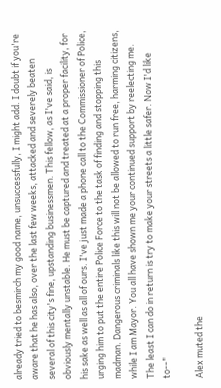already tried to besmirch my good name, unsuccessfully, I might add. I doubt if you're aware that he has also, over the last few weeks, attacked and severely beaten several of this city's fine, upstanding businessmen. This fellow, as I've said, is obviously mentally unstable. He must be captured and treated at a proper facility, for his sake as well as all of ours. I've just made a phone call to the Commissioner of Police, urging him to put the entire Police Force to the task of finding and stopping this madman. Dangerous criminals like this will not be allowed to run free, harming citizens, while I am Mayor. You all have shown me your continued support by reelecting me. The least I can do in return is try to make your streets a little safer. Now I'd like to--"

Alex muted the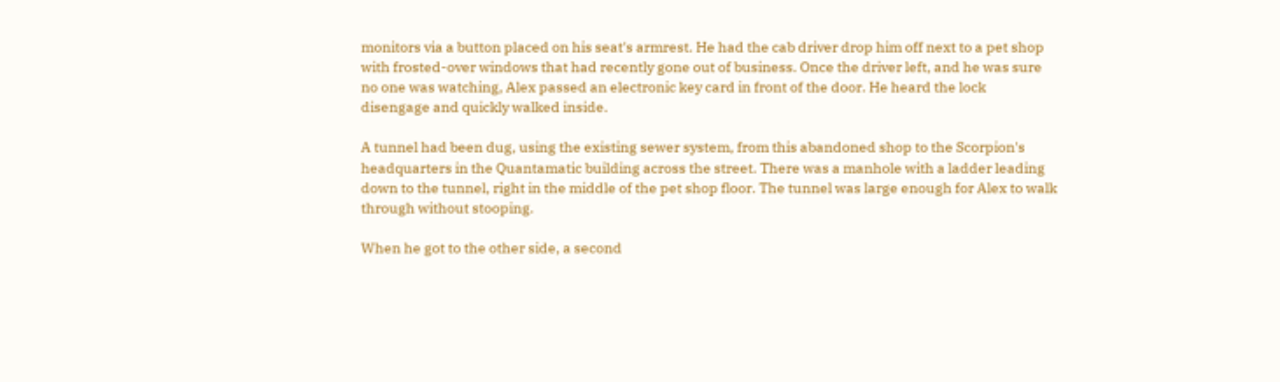monitors via a button placed on his seat's armrest. He had the cab driver drop him off next to a pet shop with frosted-over windows that had recently gone out of business. Once the driver left, and he was sure no one was watching, Alex passed an electronic key card in front of the door. He heard the lock disengage and quickly walked inside.

A tunnel had been dug, using the existing sewer system, from this abandoned shop to the Scorpion's headquarters in the Quantamatic building across the street. There was a manhole with a ladder leading down to the tunnel, right in the middle of the pet shop floor. The tunnel was large enough for Alex to walk through without stooping.

When he got to the other side, a second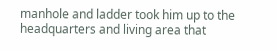manhole and ladder took him up to the headquarters and living area that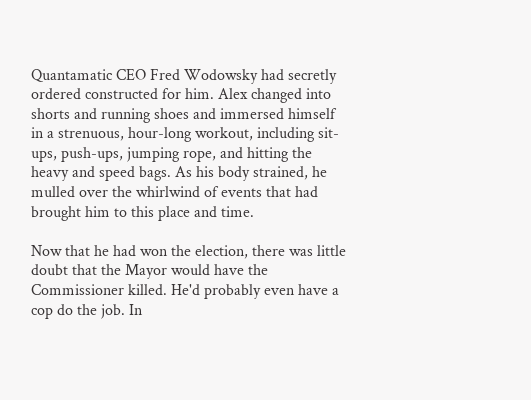Quantamatic CEO Fred Wodowsky had secretly ordered constructed for him. Alex changed into shorts and running shoes and immersed himself in a strenuous, hour-long workout, including sit-ups, push-ups, jumping rope, and hitting the heavy and speed bags. As his body strained, he mulled over the whirlwind of events that had brought him to this place and time.

Now that he had won the election, there was little doubt that the Mayor would have the Commissioner killed. He'd probably even have a cop do the job. In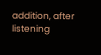addition, after listening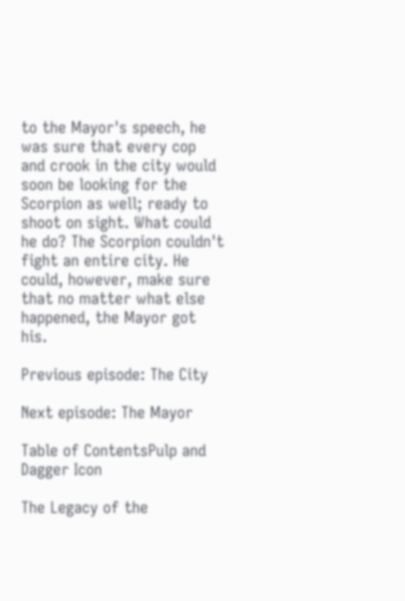to the Mayor's speech, he was sure that every cop and crook in the city would soon be looking for the Scorpion as well; ready to shoot on sight. What could he do? The Scorpion couldn't fight an entire city. He could, however, make sure that no matter what else happened, the Mayor got his.

Previous episode: The City

Next episode: The Mayor

Table of ContentsPulp and Dagger Icon

The Legacy of the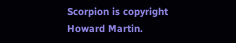Scorpion is copyright Howard Martin.